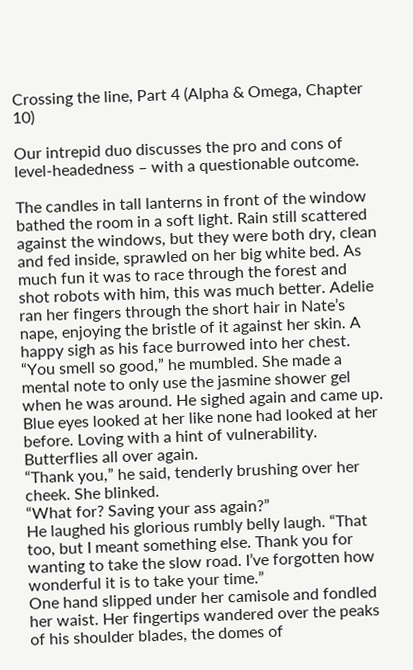Crossing the line, Part 4 (Alpha & Omega, Chapter 10)

Our intrepid duo discusses the pro and cons of level-headedness – with a questionable outcome.

The candles in tall lanterns in front of the window bathed the room in a soft light. Rain still scattered against the windows, but they were both dry, clean and fed inside, sprawled on her big white bed. As much fun it was to race through the forest and shot robots with him, this was much better. Adelie ran her fingers through the short hair in Nate’s nape, enjoying the bristle of it against her skin. A happy sigh as his face burrowed into her chest.
“You smell so good,” he mumbled. She made a mental note to only use the jasmine shower gel when he was around. He sighed again and came up. Blue eyes looked at her like none had looked at her before. Loving with a hint of vulnerability. Butterflies all over again.
“Thank you,” he said, tenderly brushing over her cheek. She blinked.
“What for? Saving your ass again?”
He laughed his glorious rumbly belly laugh. “That too, but I meant something else. Thank you for wanting to take the slow road. I’ve forgotten how wonderful it is to take your time.”
One hand slipped under her camisole and fondled her waist. Her fingertips wandered over the peaks of his shoulder blades, the domes of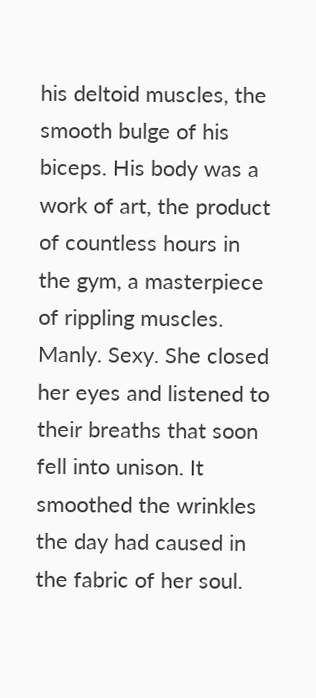his deltoid muscles, the smooth bulge of his biceps. His body was a work of art, the product of countless hours in the gym, a masterpiece of rippling muscles. Manly. Sexy. She closed her eyes and listened to their breaths that soon fell into unison. It smoothed the wrinkles the day had caused in the fabric of her soul.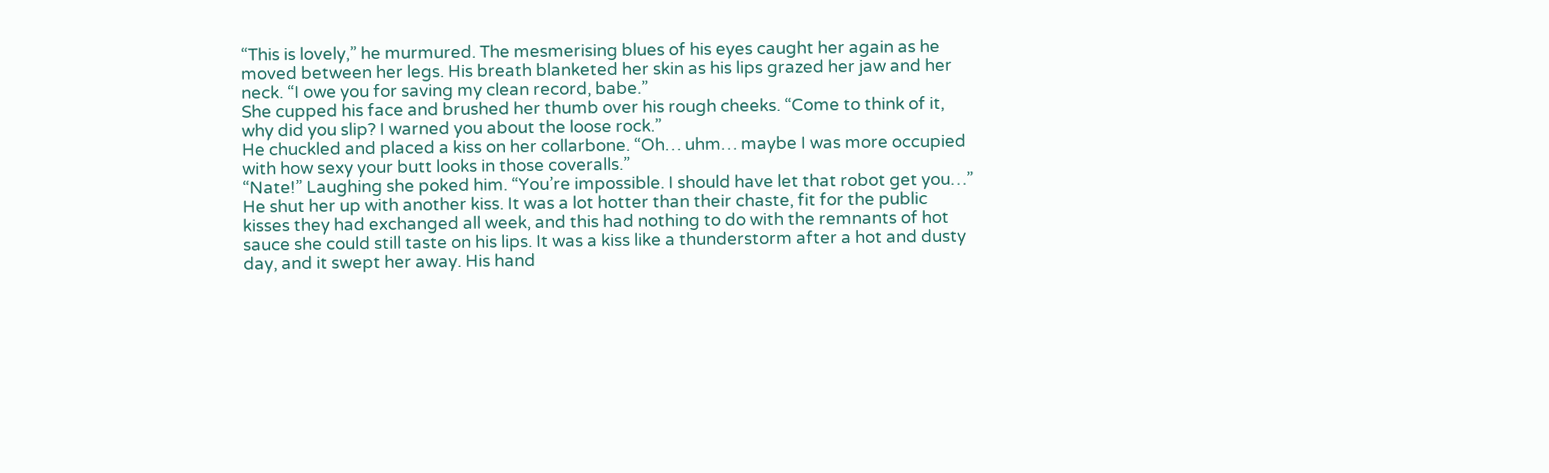“This is lovely,” he murmured. The mesmerising blues of his eyes caught her again as he moved between her legs. His breath blanketed her skin as his lips grazed her jaw and her neck. “I owe you for saving my clean record, babe.”
She cupped his face and brushed her thumb over his rough cheeks. “Come to think of it, why did you slip? I warned you about the loose rock.”
He chuckled and placed a kiss on her collarbone. “Oh… uhm… maybe I was more occupied with how sexy your butt looks in those coveralls.”
“Nate!” Laughing she poked him. “You’re impossible. I should have let that robot get you…”
He shut her up with another kiss. It was a lot hotter than their chaste, fit for the public kisses they had exchanged all week, and this had nothing to do with the remnants of hot sauce she could still taste on his lips. It was a kiss like a thunderstorm after a hot and dusty day, and it swept her away. His hand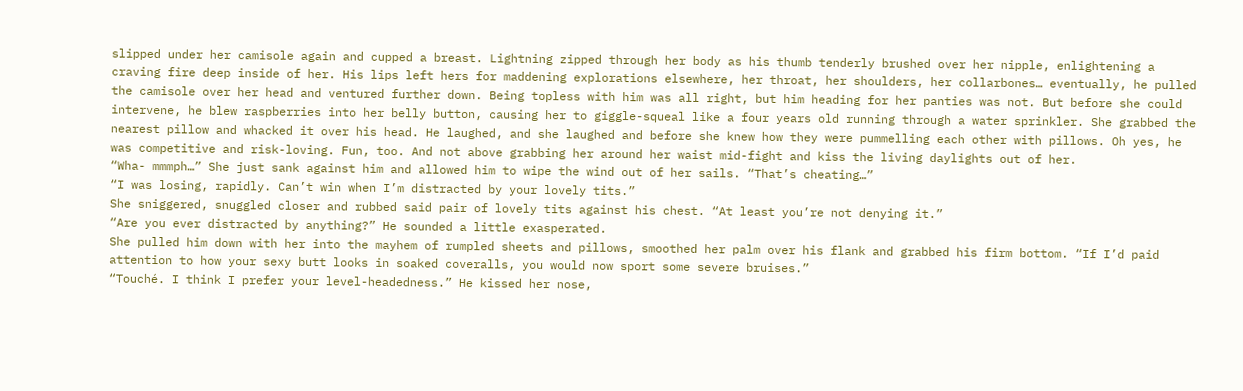slipped under her camisole again and cupped a breast. Lightning zipped through her body as his thumb tenderly brushed over her nipple, enlightening a craving fire deep inside of her. His lips left hers for maddening explorations elsewhere, her throat, her shoulders, her collarbones… eventually, he pulled the camisole over her head and ventured further down. Being topless with him was all right, but him heading for her panties was not. But before she could intervene, he blew raspberries into her belly button, causing her to giggle-squeal like a four years old running through a water sprinkler. She grabbed the nearest pillow and whacked it over his head. He laughed, and she laughed and before she knew how they were pummelling each other with pillows. Oh yes, he was competitive and risk-loving. Fun, too. And not above grabbing her around her waist mid-fight and kiss the living daylights out of her.
“Wha- mmmph…” She just sank against him and allowed him to wipe the wind out of her sails. “That’s cheating…”
“I was losing, rapidly. Can’t win when I’m distracted by your lovely tits.”
She sniggered, snuggled closer and rubbed said pair of lovely tits against his chest. “At least you’re not denying it.”
“Are you ever distracted by anything?” He sounded a little exasperated.
She pulled him down with her into the mayhem of rumpled sheets and pillows, smoothed her palm over his flank and grabbed his firm bottom. “If I’d paid attention to how your sexy butt looks in soaked coveralls, you would now sport some severe bruises.”
“Touché. I think I prefer your level-headedness.” He kissed her nose,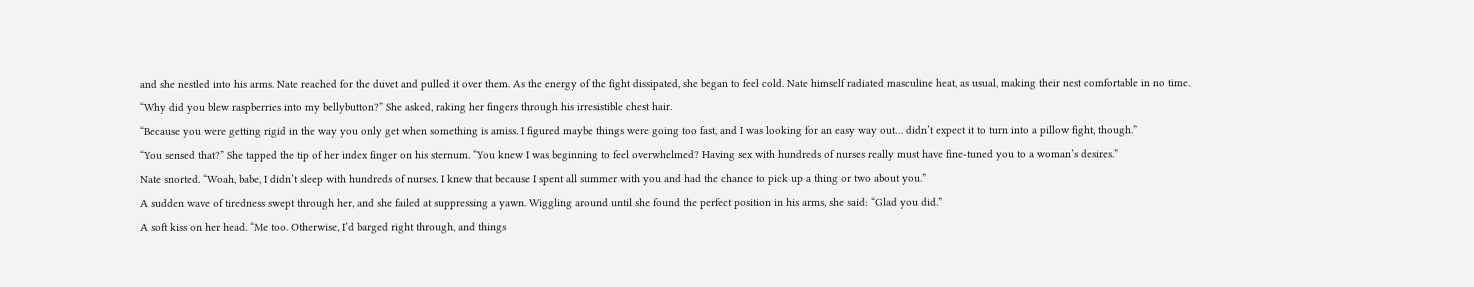and she nestled into his arms. Nate reached for the duvet and pulled it over them. As the energy of the fight dissipated, she began to feel cold. Nate himself radiated masculine heat, as usual, making their nest comfortable in no time.
“Why did you blew raspberries into my bellybutton?” She asked, raking her fingers through his irresistible chest hair.
“Because you were getting rigid in the way you only get when something is amiss. I figured maybe things were going too fast, and I was looking for an easy way out… didn’t expect it to turn into a pillow fight, though.”
“You sensed that?” She tapped the tip of her index finger on his sternum. “You knew I was beginning to feel overwhelmed? Having sex with hundreds of nurses really must have fine-tuned you to a woman’s desires.”
Nate snorted. “Woah, babe, I didn’t sleep with hundreds of nurses. I knew that because I spent all summer with you and had the chance to pick up a thing or two about you.”
A sudden wave of tiredness swept through her, and she failed at suppressing a yawn. Wiggling around until she found the perfect position in his arms, she said: “Glad you did.”
A soft kiss on her head. “Me too. Otherwise, I’d barged right through, and things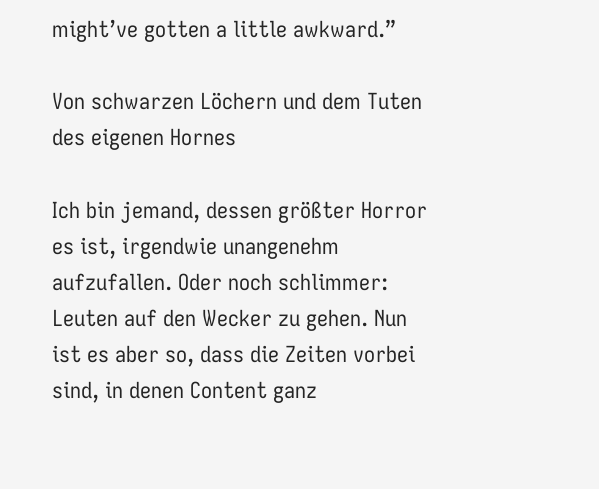might’ve gotten a little awkward.”

Von schwarzen Löchern und dem Tuten des eigenen Hornes

Ich bin jemand, dessen größter Horror es ist, irgendwie unangenehm aufzufallen. Oder noch schlimmer: Leuten auf den Wecker zu gehen. Nun ist es aber so, dass die Zeiten vorbei sind, in denen Content ganz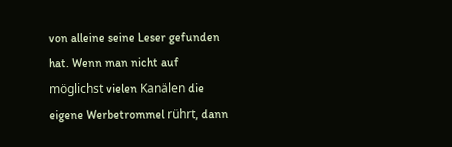von alleine seine Leser gefunden hat. Wenn man nicht auf möglichst vielen Kanälen die eigene Werbetrommel rührt, dann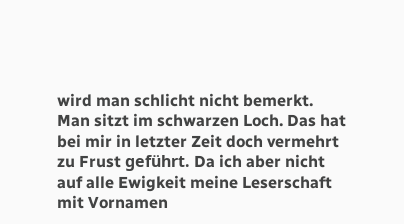wird man schlicht nicht bemerkt. Man sitzt im schwarzen Loch. Das hat bei mir in letzter Zeit doch vermehrt zu Frust geführt. Da ich aber nicht auf alle Ewigkeit meine Leserschaft mit Vornamen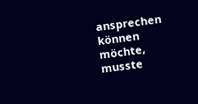ansprechen können möchte, musste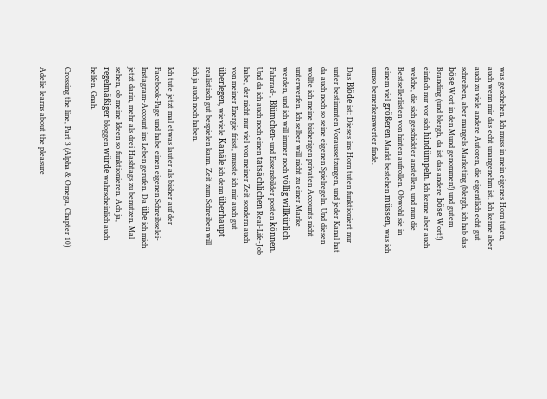was geschehen. Ich muss in mein eigenes Horn tuten, auch wenn mir das echt unangenehm ist. Ich kenne aber auch zu viele andere Autoren, die eigentlich echt gut schreiben, aber mangels Marketing (blergh, ich hab das böse Wort in den Mund genommen!) und gutem Branding (und blergh, da ist das andere böse Wort!) einfach nur vor sich hindümpeln. Ich kenne aber auch welche, die sich geschickter anstellen, und nun die Bestsellerlisten von hinten aufrollen. Obwohl sie in einem viel größeren Markt bestehen müssen, was ich umso bemerkenswerter finde.

Das Blöde ist: Dieses ins Horn tuten funktioniert nur unter bestimmten Voraussetzungen, und jeder Kanal hat da auch noch so seine eigenen Spielregeln. Und diesen wollte ich meine bisherigen privaten Accounts nicht unterwerfen. Ich selber will nicht zu einer Marke werden, und ich will immer noch völlig willkürlich Fahrrad-, Blümchen- und Essensbilder posten können. Und da ich auch noch einen tatsächlichen Real-Life-Job habe, der nicht nur viel von meiner Zeit sondern auch von meiner Energie frisst, musste ich mir auch gut überlegen, wieviele Kanäle ich denn überhaupt realistisch gut bespielen kann. Zeit zum Schreiben will ich ja auch noch haben.

Ich tute jetzt mal etwas lauter als bisher auf der Facebook-Page und habe einen eigenen Schreibselei-Instagram-Account ins Leben gerufen. Da übe ich mich jetzt darin, mehr als drei Hashtags zu benutzen. Mal sehen, ob meine Ideen so funktionieren. Ach ja, regelmäßiger bloggen würde wahrscheinlich auch helfen. Gnah.

Crossing the line, Part 3 (Alpha & Omega, Chapter 10)

Adelie learns about the pleasure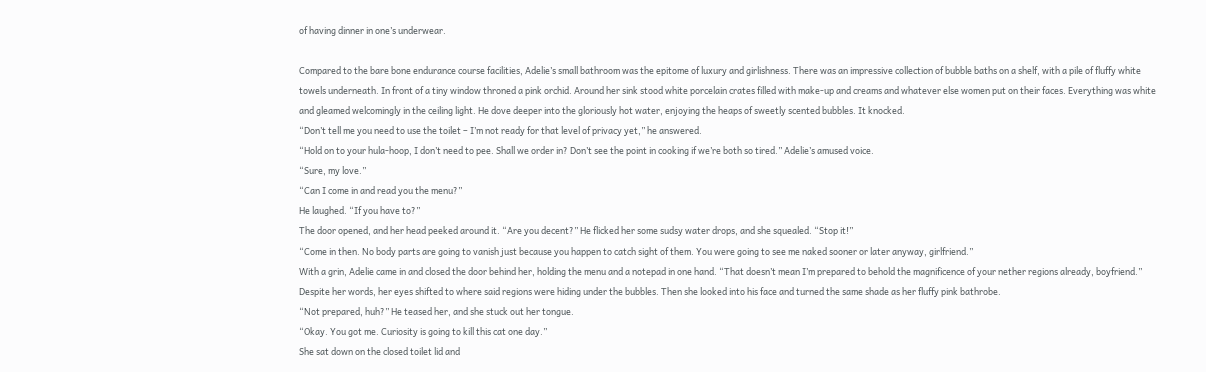of having dinner in one’s underwear.

Compared to the bare bone endurance course facilities, Adelie’s small bathroom was the epitome of luxury and girlishness. There was an impressive collection of bubble baths on a shelf, with a pile of fluffy white towels underneath. In front of a tiny window throned a pink orchid. Around her sink stood white porcelain crates filled with make-up and creams and whatever else women put on their faces. Everything was white and gleamed welcomingly in the ceiling light. He dove deeper into the gloriously hot water, enjoying the heaps of sweetly scented bubbles. It knocked.
“Don’t tell me you need to use the toilet – I’m not ready for that level of privacy yet,” he answered.
“Hold on to your hula-hoop, I don’t need to pee. Shall we order in? Don’t see the point in cooking if we’re both so tired.” Adelie’s amused voice.
“Sure, my love.”
“Can I come in and read you the menu?”
He laughed. “If you have to?”
The door opened, and her head peeked around it. “Are you decent?” He flicked her some sudsy water drops, and she squealed. “Stop it!”
“Come in then. No body parts are going to vanish just because you happen to catch sight of them. You were going to see me naked sooner or later anyway, girlfriend.”
With a grin, Adelie came in and closed the door behind her, holding the menu and a notepad in one hand. “That doesn’t mean I’m prepared to behold the magnificence of your nether regions already, boyfriend.” Despite her words, her eyes shifted to where said regions were hiding under the bubbles. Then she looked into his face and turned the same shade as her fluffy pink bathrobe.
“Not prepared, huh?” He teased her, and she stuck out her tongue.
“Okay. You got me. Curiosity is going to kill this cat one day.”
She sat down on the closed toilet lid and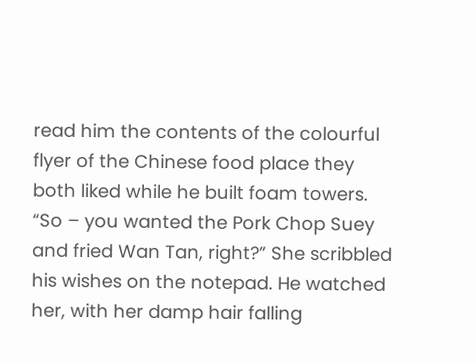read him the contents of the colourful flyer of the Chinese food place they both liked while he built foam towers. “So – you wanted the Pork Chop Suey and fried Wan Tan, right?” She scribbled his wishes on the notepad. He watched her, with her damp hair falling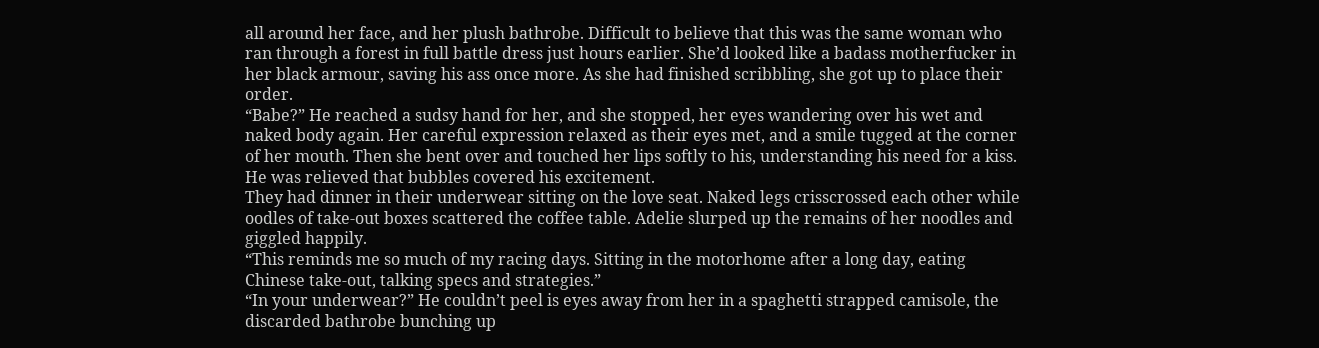all around her face, and her plush bathrobe. Difficult to believe that this was the same woman who ran through a forest in full battle dress just hours earlier. She’d looked like a badass motherfucker in her black armour, saving his ass once more. As she had finished scribbling, she got up to place their order.
“Babe?” He reached a sudsy hand for her, and she stopped, her eyes wandering over his wet and naked body again. Her careful expression relaxed as their eyes met, and a smile tugged at the corner of her mouth. Then she bent over and touched her lips softly to his, understanding his need for a kiss. He was relieved that bubbles covered his excitement.
They had dinner in their underwear sitting on the love seat. Naked legs crisscrossed each other while oodles of take-out boxes scattered the coffee table. Adelie slurped up the remains of her noodles and giggled happily.
“This reminds me so much of my racing days. Sitting in the motorhome after a long day, eating Chinese take-out, talking specs and strategies.”
“In your underwear?” He couldn’t peel is eyes away from her in a spaghetti strapped camisole, the discarded bathrobe bunching up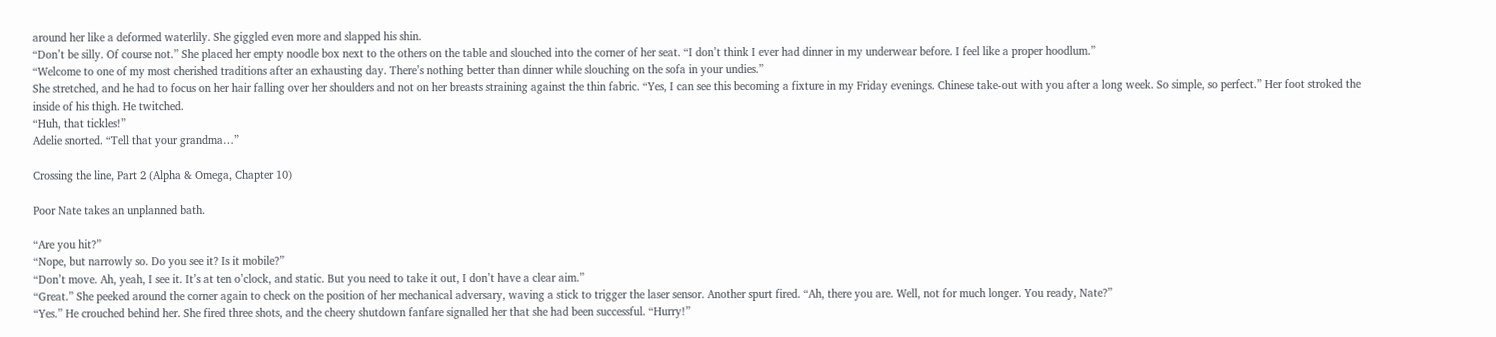around her like a deformed waterlily. She giggled even more and slapped his shin.
“Don’t be silly. Of course not.” She placed her empty noodle box next to the others on the table and slouched into the corner of her seat. “I don’t think I ever had dinner in my underwear before. I feel like a proper hoodlum.”
“Welcome to one of my most cherished traditions after an exhausting day. There’s nothing better than dinner while slouching on the sofa in your undies.”
She stretched, and he had to focus on her hair falling over her shoulders and not on her breasts straining against the thin fabric. “Yes, I can see this becoming a fixture in my Friday evenings. Chinese take-out with you after a long week. So simple, so perfect.” Her foot stroked the inside of his thigh. He twitched.
“Huh, that tickles!”
Adelie snorted. “Tell that your grandma…”

Crossing the line, Part 2 (Alpha & Omega, Chapter 10)

Poor Nate takes an unplanned bath.

“Are you hit?”
“Nope, but narrowly so. Do you see it? Is it mobile?”
“Don’t move. Ah, yeah, I see it. It’s at ten o’clock, and static. But you need to take it out, I don’t have a clear aim.”
“Great.” She peeked around the corner again to check on the position of her mechanical adversary, waving a stick to trigger the laser sensor. Another spurt fired. “Ah, there you are. Well, not for much longer. You ready, Nate?”
“Yes.” He crouched behind her. She fired three shots, and the cheery shutdown fanfare signalled her that she had been successful. “Hurry!”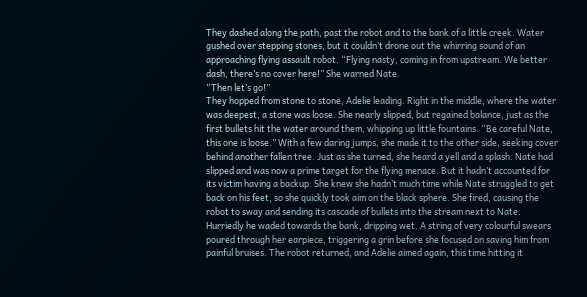They dashed along the path, past the robot and to the bank of a little creek. Water gushed over stepping stones, but it couldn’t drone out the whirring sound of an approaching flying assault robot. “Flying nasty, coming in from upstream. We better dash, there’s no cover here!” She warned Nate.
“Then let’s go!”
They hopped from stone to stone, Adelie leading. Right in the middle, where the water was deepest, a stone was loose. She nearly slipped, but regained balance, just as the first bullets hit the water around them, whipping up little fountains. “Be careful Nate, this one is loose.” With a few daring jumps, she made it to the other side, seeking cover behind another fallen tree. Just as she turned, she heard a yell and a splash. Nate had slipped and was now a prime target for the flying menace. But it hadn’t accounted for its victim having a backup. She knew she hadn’t much time while Nate struggled to get back on his feet, so she quickly took aim on the black sphere. She fired, causing the robot to sway and sending its cascade of bullets into the stream next to Nate. Hurriedly he waded towards the bank, dripping wet. A string of very colourful swears poured through her earpiece, triggering a grin before she focused on saving him from painful bruises. The robot returned, and Adelie aimed again, this time hitting it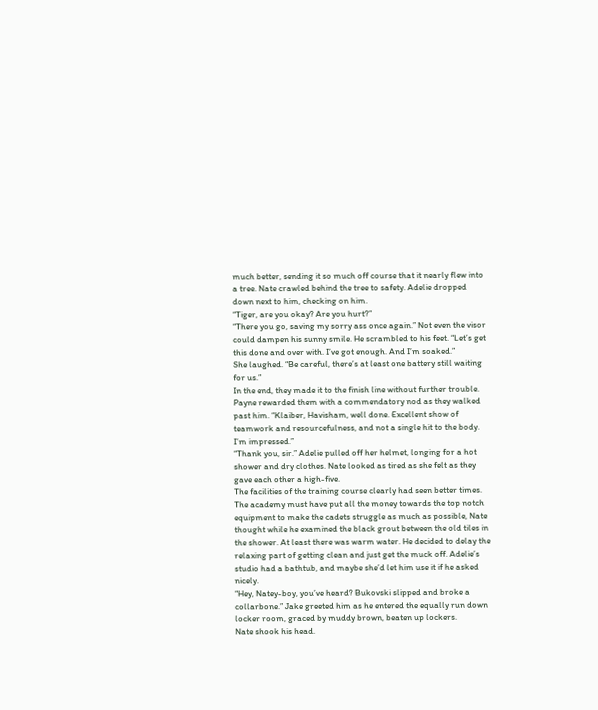much better, sending it so much off course that it nearly flew into a tree. Nate crawled behind the tree to safety. Adelie dropped down next to him, checking on him.
“Tiger, are you okay? Are you hurt?”
“There you go, saving my sorry ass once again.” Not even the visor could dampen his sunny smile. He scrambled to his feet. “Let’s get this done and over with. I’ve got enough. And I’m soaked.”
She laughed. “Be careful, there’s at least one battery still waiting for us.”
In the end, they made it to the finish line without further trouble. Payne rewarded them with a commendatory nod as they walked past him. “Klaiber, Havisham, well done. Excellent show of teamwork and resourcefulness, and not a single hit to the body. I’m impressed.”
“Thank you, sir.” Adelie pulled off her helmet, longing for a hot shower and dry clothes. Nate looked as tired as she felt as they gave each other a high-five.
The facilities of the training course clearly had seen better times. The academy must have put all the money towards the top notch equipment to make the cadets struggle as much as possible, Nate thought while he examined the black grout between the old tiles in the shower. At least there was warm water. He decided to delay the relaxing part of getting clean and just get the muck off. Adelie’s studio had a bathtub, and maybe she’d let him use it if he asked nicely.
“Hey, Natey-boy, you’ve heard? Bukovski slipped and broke a collarbone.” Jake greeted him as he entered the equally run down locker room, graced by muddy brown, beaten up lockers.
Nate shook his head.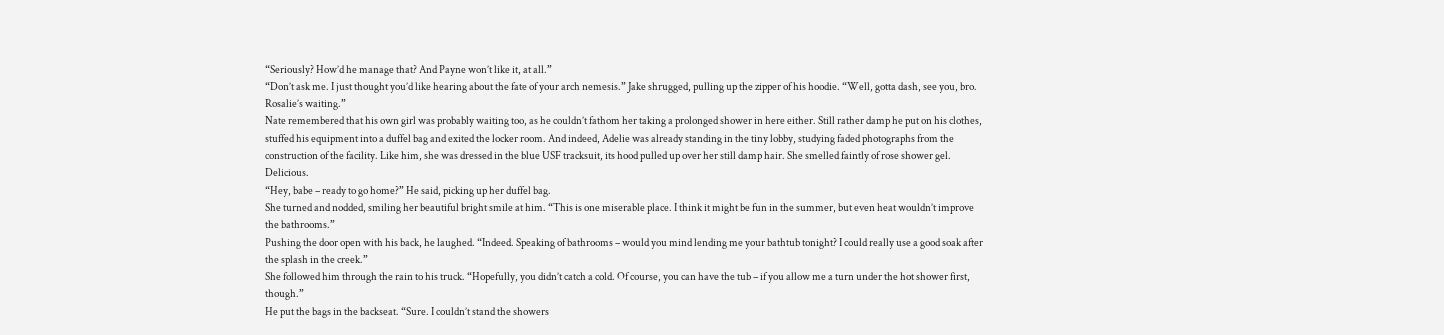“Seriously? How’d he manage that? And Payne won’t like it, at all.”
“Don’t ask me. I just thought you’d like hearing about the fate of your arch nemesis.” Jake shrugged, pulling up the zipper of his hoodie. “Well, gotta dash, see you, bro. Rosalie’s waiting.”
Nate remembered that his own girl was probably waiting too, as he couldn’t fathom her taking a prolonged shower in here either. Still rather damp he put on his clothes, stuffed his equipment into a duffel bag and exited the locker room. And indeed, Adelie was already standing in the tiny lobby, studying faded photographs from the construction of the facility. Like him, she was dressed in the blue USF tracksuit, its hood pulled up over her still damp hair. She smelled faintly of rose shower gel. Delicious.
“Hey, babe – ready to go home?” He said, picking up her duffel bag.
She turned and nodded, smiling her beautiful bright smile at him. “This is one miserable place. I think it might be fun in the summer, but even heat wouldn’t improve the bathrooms.”
Pushing the door open with his back, he laughed. “Indeed. Speaking of bathrooms – would you mind lending me your bathtub tonight? I could really use a good soak after the splash in the creek.”
She followed him through the rain to his truck. “Hopefully, you didn’t catch a cold. Of course, you can have the tub – if you allow me a turn under the hot shower first, though.”
He put the bags in the backseat. “Sure. I couldn’t stand the showers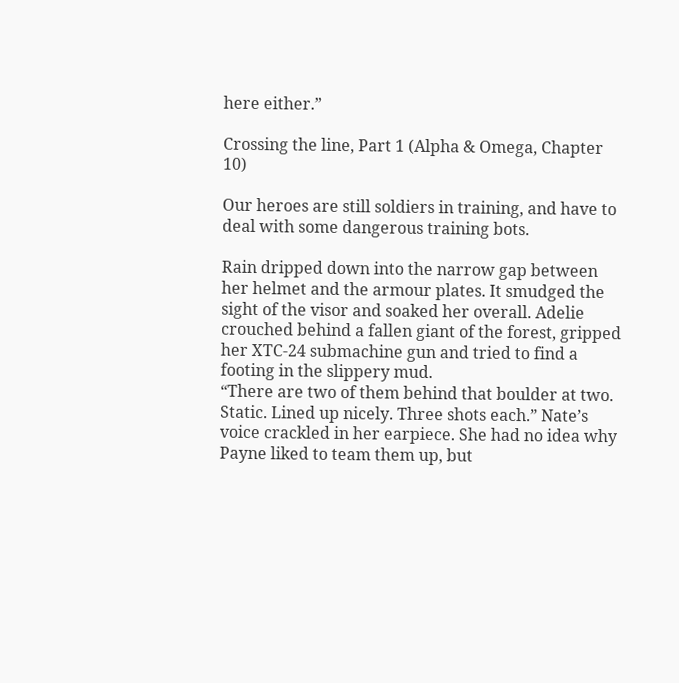here either.”

Crossing the line, Part 1 (Alpha & Omega, Chapter 10)

Our heroes are still soldiers in training, and have to deal with some dangerous training bots.

Rain dripped down into the narrow gap between her helmet and the armour plates. It smudged the sight of the visor and soaked her overall. Adelie crouched behind a fallen giant of the forest, gripped her XTC-24 submachine gun and tried to find a footing in the slippery mud.
“There are two of them behind that boulder at two. Static. Lined up nicely. Three shots each.” Nate’s voice crackled in her earpiece. She had no idea why Payne liked to team them up, but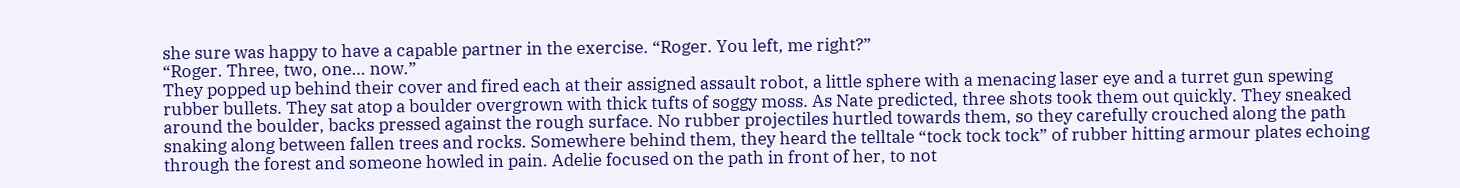she sure was happy to have a capable partner in the exercise. “Roger. You left, me right?”
“Roger. Three, two, one… now.”
They popped up behind their cover and fired each at their assigned assault robot, a little sphere with a menacing laser eye and a turret gun spewing rubber bullets. They sat atop a boulder overgrown with thick tufts of soggy moss. As Nate predicted, three shots took them out quickly. They sneaked around the boulder, backs pressed against the rough surface. No rubber projectiles hurtled towards them, so they carefully crouched along the path snaking along between fallen trees and rocks. Somewhere behind them, they heard the telltale “tock tock tock” of rubber hitting armour plates echoing through the forest and someone howled in pain. Adelie focused on the path in front of her, to not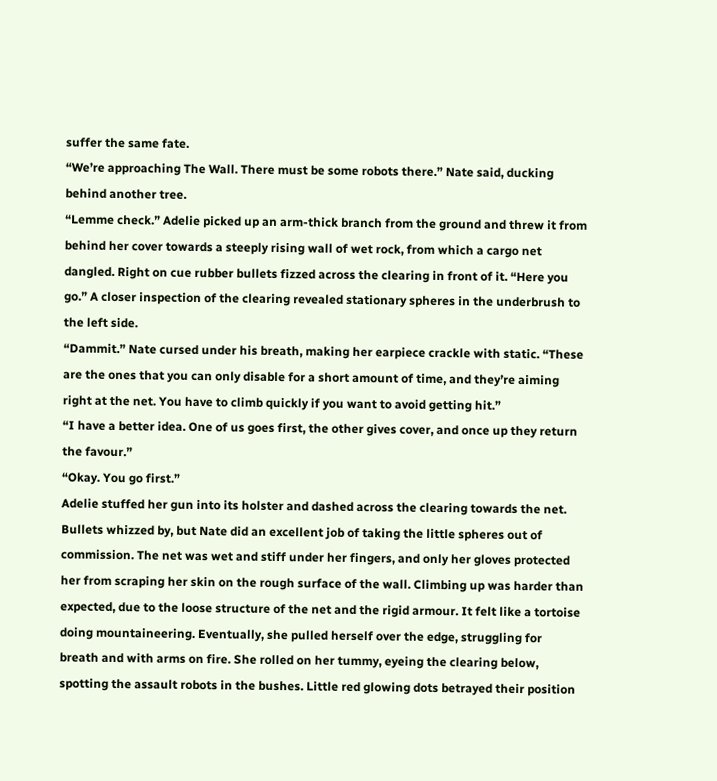suffer the same fate.
“We’re approaching The Wall. There must be some robots there.” Nate said, ducking behind another tree.
“Lemme check.” Adelie picked up an arm-thick branch from the ground and threw it from behind her cover towards a steeply rising wall of wet rock, from which a cargo net dangled. Right on cue rubber bullets fizzed across the clearing in front of it. “Here you go.” A closer inspection of the clearing revealed stationary spheres in the underbrush to the left side.
“Dammit.” Nate cursed under his breath, making her earpiece crackle with static. “These are the ones that you can only disable for a short amount of time, and they’re aiming right at the net. You have to climb quickly if you want to avoid getting hit.”
“I have a better idea. One of us goes first, the other gives cover, and once up they return the favour.”
“Okay. You go first.”
Adelie stuffed her gun into its holster and dashed across the clearing towards the net. Bullets whizzed by, but Nate did an excellent job of taking the little spheres out of commission. The net was wet and stiff under her fingers, and only her gloves protected her from scraping her skin on the rough surface of the wall. Climbing up was harder than expected, due to the loose structure of the net and the rigid armour. It felt like a tortoise doing mountaineering. Eventually, she pulled herself over the edge, struggling for breath and with arms on fire. She rolled on her tummy, eyeing the clearing below, spotting the assault robots in the bushes. Little red glowing dots betrayed their position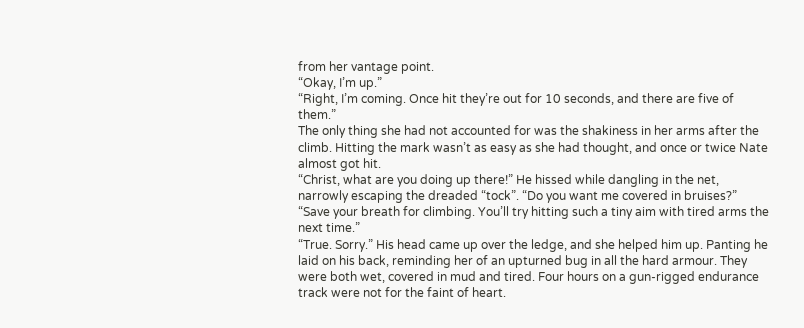from her vantage point.
“Okay, I’m up.”
“Right, I’m coming. Once hit they’re out for 10 seconds, and there are five of them.”
The only thing she had not accounted for was the shakiness in her arms after the climb. Hitting the mark wasn’t as easy as she had thought, and once or twice Nate almost got hit.
“Christ, what are you doing up there!” He hissed while dangling in the net, narrowly escaping the dreaded “tock”. “Do you want me covered in bruises?”
“Save your breath for climbing. You’ll try hitting such a tiny aim with tired arms the next time.”
“True. Sorry.” His head came up over the ledge, and she helped him up. Panting he laid on his back, reminding her of an upturned bug in all the hard armour. They were both wet, covered in mud and tired. Four hours on a gun-rigged endurance track were not for the faint of heart.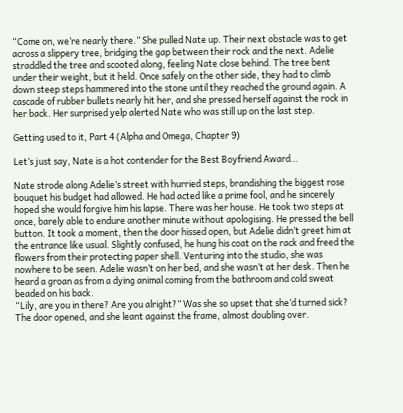“Come on, we’re nearly there.” She pulled Nate up. Their next obstacle was to get across a slippery tree, bridging the gap between their rock and the next. Adelie straddled the tree and scooted along, feeling Nate close behind. The tree bent under their weight, but it held. Once safely on the other side, they had to climb down steep steps hammered into the stone until they reached the ground again. A cascade of rubber bullets nearly hit her, and she pressed herself against the rock in her back. Her surprised yelp alerted Nate who was still up on the last step.

Getting used to it, Part 4 (Alpha and Omega, Chapter 9)

Let’s just say, Nate is a hot contender for the Best Boyfriend Award…

Nate strode along Adelie’s street with hurried steps, brandishing the biggest rose bouquet his budget had allowed. He had acted like a prime fool, and he sincerely hoped she would forgive him his lapse. There was her house. He took two steps at once, barely able to endure another minute without apologising. He pressed the bell button. It took a moment, then the door hissed open, but Adelie didn’t greet him at the entrance like usual. Slightly confused, he hung his coat on the rack and freed the flowers from their protecting paper shell. Venturing into the studio, she was nowhere to be seen. Adelie wasn’t on her bed, and she wasn’t at her desk. Then he heard a groan as from a dying animal coming from the bathroom and cold sweat beaded on his back.
“Lily, are you in there? Are you alright?” Was she so upset that she’d turned sick?
The door opened, and she leant against the frame, almost doubling over.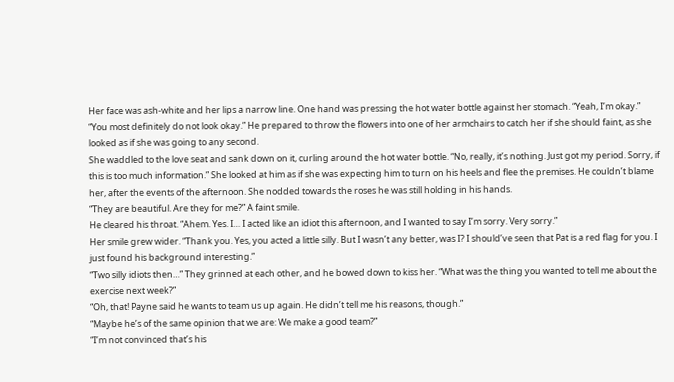Her face was ash-white and her lips a narrow line. One hand was pressing the hot water bottle against her stomach. “Yeah, I’m okay.”
“You most definitely do not look okay.” He prepared to throw the flowers into one of her armchairs to catch her if she should faint, as she looked as if she was going to any second.
She waddled to the love seat and sank down on it, curling around the hot water bottle. “No, really, it’s nothing. Just got my period. Sorry, if this is too much information.” She looked at him as if she was expecting him to turn on his heels and flee the premises. He couldn’t blame her, after the events of the afternoon. She nodded towards the roses he was still holding in his hands.
“They are beautiful. Are they for me?” A faint smile.
He cleared his throat. “Ahem. Yes. I… I acted like an idiot this afternoon, and I wanted to say I’m sorry. Very sorry.”
Her smile grew wider. “Thank you. Yes, you acted a little silly. But I wasn’t any better, was I? I should’ve seen that Pat is a red flag for you. I just found his background interesting.”
“Two silly idiots then…” They grinned at each other, and he bowed down to kiss her. “What was the thing you wanted to tell me about the exercise next week?”
“Oh, that! Payne said he wants to team us up again. He didn’t tell me his reasons, though.”
“Maybe he’s of the same opinion that we are: We make a good team?”
“I’m not convinced that’s his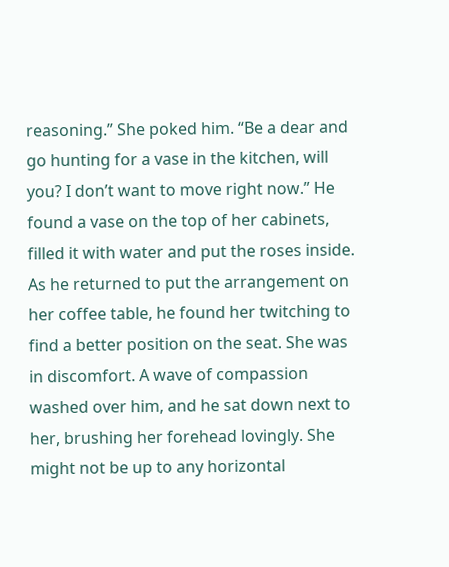reasoning.” She poked him. “Be a dear and go hunting for a vase in the kitchen, will you? I don’t want to move right now.” He found a vase on the top of her cabinets, filled it with water and put the roses inside. As he returned to put the arrangement on her coffee table, he found her twitching to find a better position on the seat. She was in discomfort. A wave of compassion washed over him, and he sat down next to her, brushing her forehead lovingly. She might not be up to any horizontal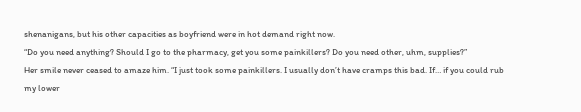shenanigans, but his other capacities as boyfriend were in hot demand right now.
“Do you need anything? Should I go to the pharmacy, get you some painkillers? Do you need other, uhm, supplies?”
Her smile never ceased to amaze him. “I just took some painkillers. I usually don’t have cramps this bad. If… if you could rub my lower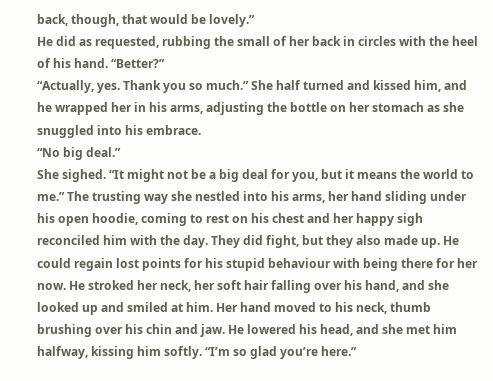back, though, that would be lovely.”
He did as requested, rubbing the small of her back in circles with the heel of his hand. “Better?”
“Actually, yes. Thank you so much.” She half turned and kissed him, and he wrapped her in his arms, adjusting the bottle on her stomach as she snuggled into his embrace.
“No big deal.”
She sighed. “It might not be a big deal for you, but it means the world to me.” The trusting way she nestled into his arms, her hand sliding under his open hoodie, coming to rest on his chest and her happy sigh reconciled him with the day. They did fight, but they also made up. He could regain lost points for his stupid behaviour with being there for her now. He stroked her neck, her soft hair falling over his hand, and she looked up and smiled at him. Her hand moved to his neck, thumb brushing over his chin and jaw. He lowered his head, and she met him halfway, kissing him softly. “I’m so glad you’re here.”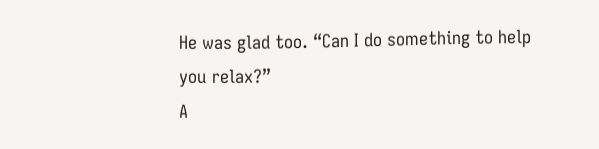He was glad too. “Can I do something to help you relax?”
A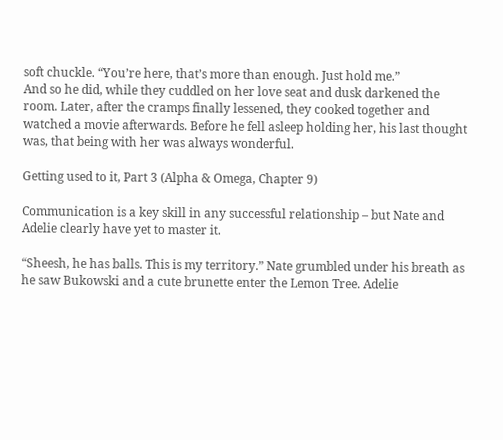soft chuckle. “You’re here, that’s more than enough. Just hold me.”
And so he did, while they cuddled on her love seat and dusk darkened the room. Later, after the cramps finally lessened, they cooked together and watched a movie afterwards. Before he fell asleep holding her, his last thought was, that being with her was always wonderful.

Getting used to it, Part 3 (Alpha & Omega, Chapter 9)

Communication is a key skill in any successful relationship – but Nate and Adelie clearly have yet to master it.

“Sheesh, he has balls. This is my territory.” Nate grumbled under his breath as he saw Bukowski and a cute brunette enter the Lemon Tree. Adelie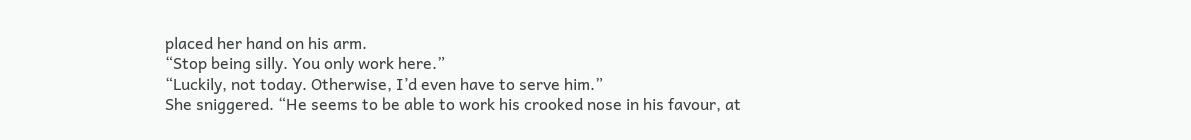placed her hand on his arm.
“Stop being silly. You only work here.”
“Luckily, not today. Otherwise, I’d even have to serve him.”
She sniggered. “He seems to be able to work his crooked nose in his favour, at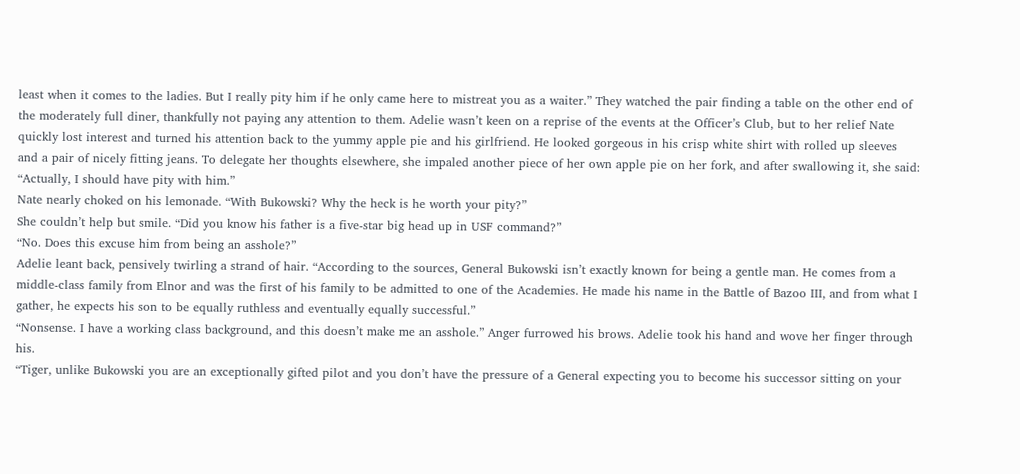least when it comes to the ladies. But I really pity him if he only came here to mistreat you as a waiter.” They watched the pair finding a table on the other end of the moderately full diner, thankfully not paying any attention to them. Adelie wasn’t keen on a reprise of the events at the Officer’s Club, but to her relief Nate quickly lost interest and turned his attention back to the yummy apple pie and his girlfriend. He looked gorgeous in his crisp white shirt with rolled up sleeves and a pair of nicely fitting jeans. To delegate her thoughts elsewhere, she impaled another piece of her own apple pie on her fork, and after swallowing it, she said: “Actually, I should have pity with him.”
Nate nearly choked on his lemonade. “With Bukowski? Why the heck is he worth your pity?”
She couldn’t help but smile. “Did you know his father is a five-star big head up in USF command?”
“No. Does this excuse him from being an asshole?”
Adelie leant back, pensively twirling a strand of hair. “According to the sources, General Bukowski isn’t exactly known for being a gentle man. He comes from a middle-class family from Elnor and was the first of his family to be admitted to one of the Academies. He made his name in the Battle of Bazoo III, and from what I gather, he expects his son to be equally ruthless and eventually equally successful.”
“Nonsense. I have a working class background, and this doesn’t make me an asshole.” Anger furrowed his brows. Adelie took his hand and wove her finger through his.
“Tiger, unlike Bukowski you are an exceptionally gifted pilot and you don’t have the pressure of a General expecting you to become his successor sitting on your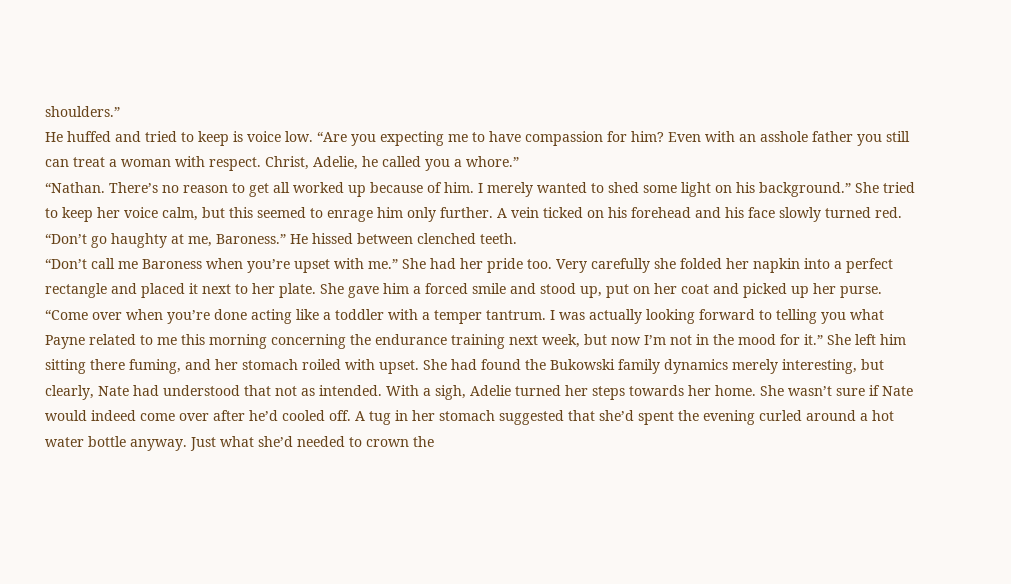shoulders.”
He huffed and tried to keep is voice low. “Are you expecting me to have compassion for him? Even with an asshole father you still can treat a woman with respect. Christ, Adelie, he called you a whore.”
“Nathan. There’s no reason to get all worked up because of him. I merely wanted to shed some light on his background.” She tried to keep her voice calm, but this seemed to enrage him only further. A vein ticked on his forehead and his face slowly turned red.
“Don’t go haughty at me, Baroness.” He hissed between clenched teeth.
“Don’t call me Baroness when you’re upset with me.” She had her pride too. Very carefully she folded her napkin into a perfect rectangle and placed it next to her plate. She gave him a forced smile and stood up, put on her coat and picked up her purse. “Come over when you’re done acting like a toddler with a temper tantrum. I was actually looking forward to telling you what Payne related to me this morning concerning the endurance training next week, but now I’m not in the mood for it.” She left him sitting there fuming, and her stomach roiled with upset. She had found the Bukowski family dynamics merely interesting, but clearly, Nate had understood that not as intended. With a sigh, Adelie turned her steps towards her home. She wasn’t sure if Nate would indeed come over after he’d cooled off. A tug in her stomach suggested that she’d spent the evening curled around a hot water bottle anyway. Just what she’d needed to crown the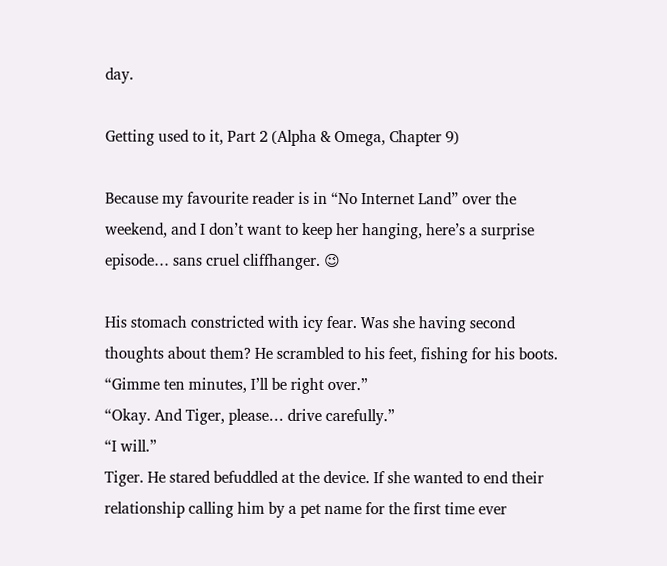day.

Getting used to it, Part 2 (Alpha & Omega, Chapter 9)

Because my favourite reader is in “No Internet Land” over the weekend, and I don’t want to keep her hanging, here’s a surprise episode… sans cruel cliffhanger. 😉

His stomach constricted with icy fear. Was she having second thoughts about them? He scrambled to his feet, fishing for his boots.
“Gimme ten minutes, I’ll be right over.”
“Okay. And Tiger, please… drive carefully.”
“I will.”
Tiger. He stared befuddled at the device. If she wanted to end their relationship calling him by a pet name for the first time ever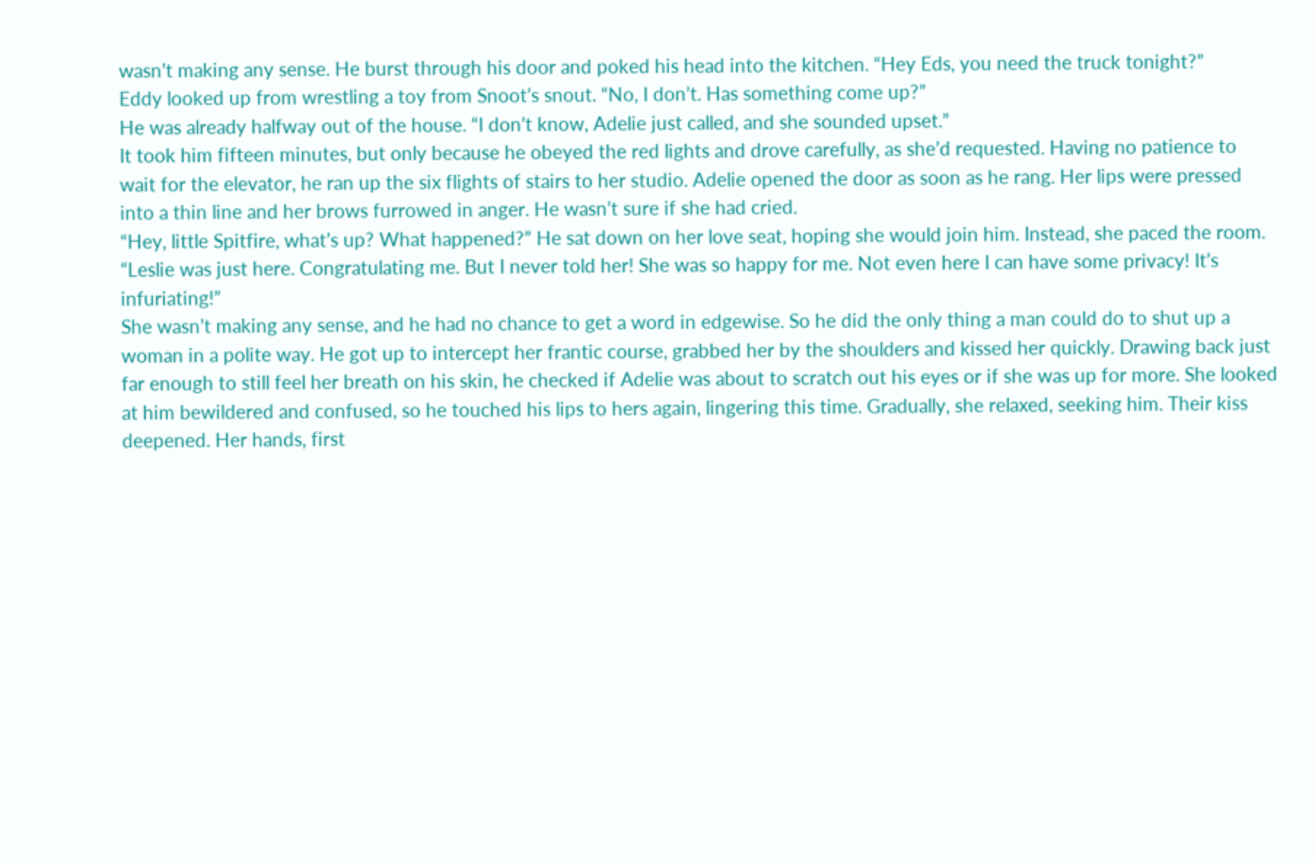wasn’t making any sense. He burst through his door and poked his head into the kitchen. “Hey Eds, you need the truck tonight?”
Eddy looked up from wrestling a toy from Snoot’s snout. “No, I don’t. Has something come up?”
He was already halfway out of the house. “I don’t know, Adelie just called, and she sounded upset.”
It took him fifteen minutes, but only because he obeyed the red lights and drove carefully, as she’d requested. Having no patience to wait for the elevator, he ran up the six flights of stairs to her studio. Adelie opened the door as soon as he rang. Her lips were pressed into a thin line and her brows furrowed in anger. He wasn’t sure if she had cried.
“Hey, little Spitfire, what’s up? What happened?” He sat down on her love seat, hoping she would join him. Instead, she paced the room.
“Leslie was just here. Congratulating me. But I never told her! She was so happy for me. Not even here I can have some privacy! It’s infuriating!”
She wasn’t making any sense, and he had no chance to get a word in edgewise. So he did the only thing a man could do to shut up a woman in a polite way. He got up to intercept her frantic course, grabbed her by the shoulders and kissed her quickly. Drawing back just far enough to still feel her breath on his skin, he checked if Adelie was about to scratch out his eyes or if she was up for more. She looked at him bewildered and confused, so he touched his lips to hers again, lingering this time. Gradually, she relaxed, seeking him. Their kiss deepened. Her hands, first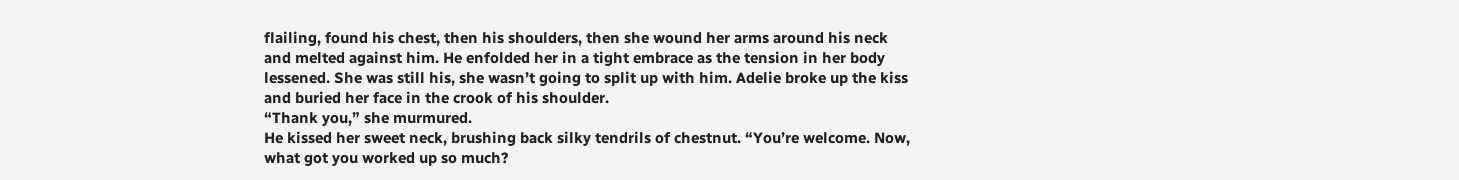flailing, found his chest, then his shoulders, then she wound her arms around his neck and melted against him. He enfolded her in a tight embrace as the tension in her body lessened. She was still his, she wasn’t going to split up with him. Adelie broke up the kiss and buried her face in the crook of his shoulder.
“Thank you,” she murmured.
He kissed her sweet neck, brushing back silky tendrils of chestnut. “You’re welcome. Now, what got you worked up so much?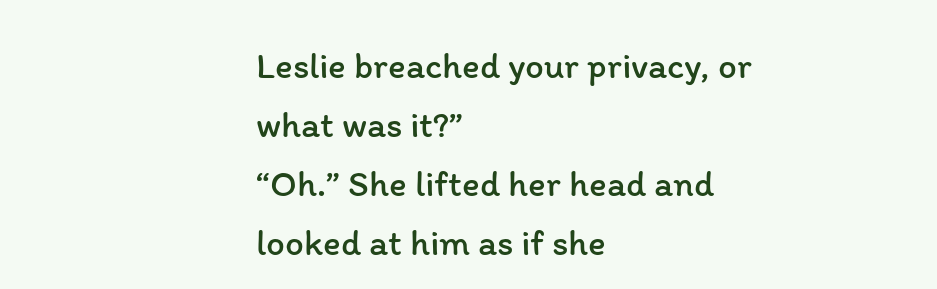Leslie breached your privacy, or what was it?”
“Oh.” She lifted her head and looked at him as if she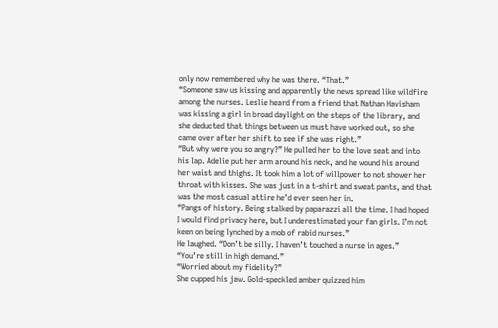only now remembered why he was there. “That.”
“Someone saw us kissing and apparently the news spread like wildfire among the nurses. Leslie heard from a friend that Nathan Havisham was kissing a girl in broad daylight on the steps of the library, and she deducted that things between us must have worked out, so she came over after her shift to see if she was right.”
“But why were you so angry?” He pulled her to the love seat and into his lap. Adelie put her arm around his neck, and he wound his around her waist and thighs. It took him a lot of willpower to not shower her throat with kisses. She was just in a t-shirt and sweat pants, and that was the most casual attire he’d ever seen her in.
“Pangs of history. Being stalked by paparazzi all the time. I had hoped I would find privacy here, but I underestimated your fan girls. I’m not keen on being lynched by a mob of rabid nurses.”
He laughed. “Don’t be silly. I haven’t touched a nurse in ages.”
“You’re still in high demand.”
“Worried about my fidelity?”
She cupped his jaw. Gold-speckled amber quizzed him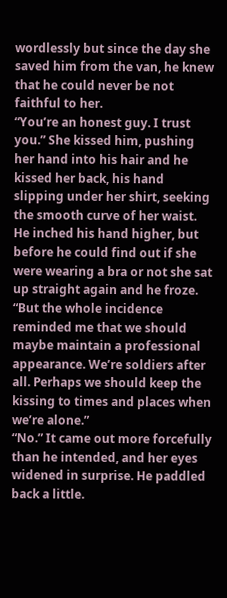wordlessly but since the day she saved him from the van, he knew that he could never be not faithful to her.
“You’re an honest guy. I trust you.” She kissed him, pushing her hand into his hair and he kissed her back, his hand slipping under her shirt, seeking the smooth curve of her waist. He inched his hand higher, but before he could find out if she were wearing a bra or not she sat up straight again and he froze. “But the whole incidence reminded me that we should maybe maintain a professional appearance. We’re soldiers after all. Perhaps we should keep the kissing to times and places when we’re alone.”
“No.” It came out more forcefully than he intended, and her eyes widened in surprise. He paddled back a little.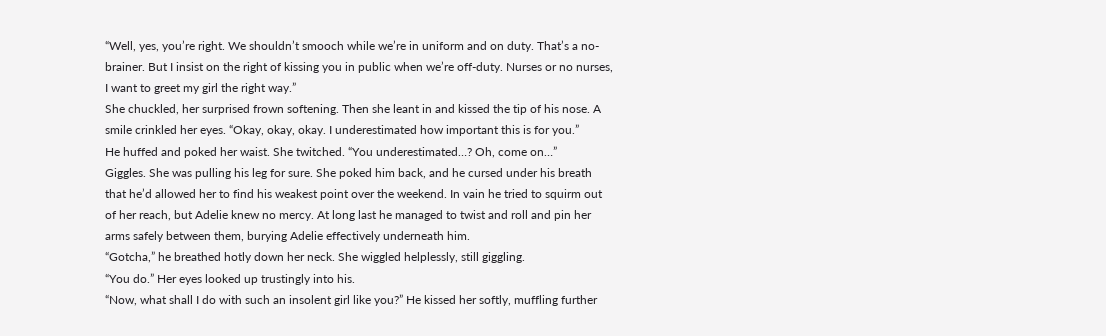“Well, yes, you’re right. We shouldn’t smooch while we’re in uniform and on duty. That’s a no-brainer. But I insist on the right of kissing you in public when we’re off-duty. Nurses or no nurses, I want to greet my girl the right way.”
She chuckled, her surprised frown softening. Then she leant in and kissed the tip of his nose. A smile crinkled her eyes. “Okay, okay, okay. I underestimated how important this is for you.”
He huffed and poked her waist. She twitched. “You underestimated…? Oh, come on…”
Giggles. She was pulling his leg for sure. She poked him back, and he cursed under his breath that he’d allowed her to find his weakest point over the weekend. In vain he tried to squirm out of her reach, but Adelie knew no mercy. At long last he managed to twist and roll and pin her arms safely between them, burying Adelie effectively underneath him.
“Gotcha,” he breathed hotly down her neck. She wiggled helplessly, still giggling.
“You do.” Her eyes looked up trustingly into his.
“Now, what shall I do with such an insolent girl like you?” He kissed her softly, muffling further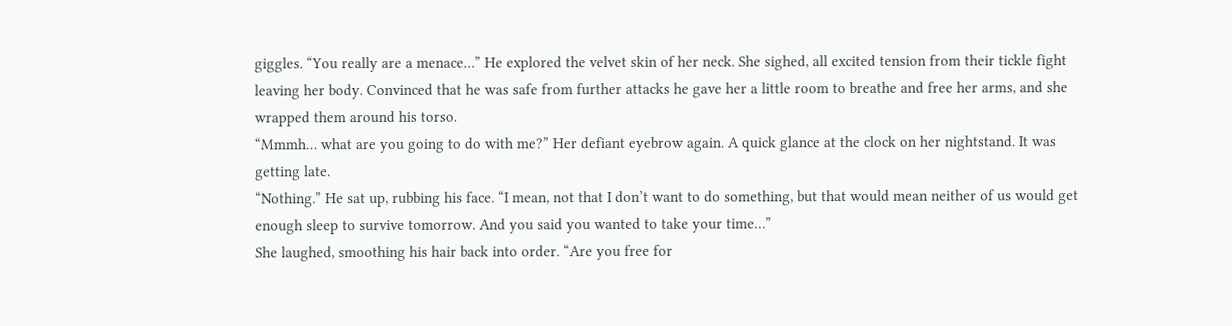giggles. “You really are a menace…” He explored the velvet skin of her neck. She sighed, all excited tension from their tickle fight leaving her body. Convinced that he was safe from further attacks he gave her a little room to breathe and free her arms, and she wrapped them around his torso.
“Mmmh… what are you going to do with me?” Her defiant eyebrow again. A quick glance at the clock on her nightstand. It was getting late.
“Nothing.” He sat up, rubbing his face. “I mean, not that I don’t want to do something, but that would mean neither of us would get enough sleep to survive tomorrow. And you said you wanted to take your time…”
She laughed, smoothing his hair back into order. “Are you free for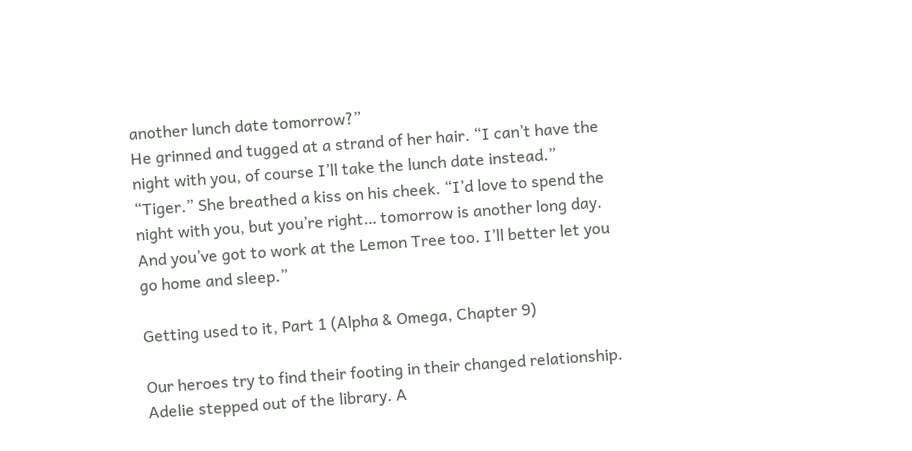another lunch date tomorrow?”
He grinned and tugged at a strand of her hair. “I can’t have the night with you, of course I’ll take the lunch date instead.”
“Tiger.” She breathed a kiss on his cheek. “I’d love to spend the night with you, but you’re right… tomorrow is another long day. And you’ve got to work at the Lemon Tree too. I’ll better let you go home and sleep.”

Getting used to it, Part 1 (Alpha & Omega, Chapter 9)

Our heroes try to find their footing in their changed relationship.
Adelie stepped out of the library. A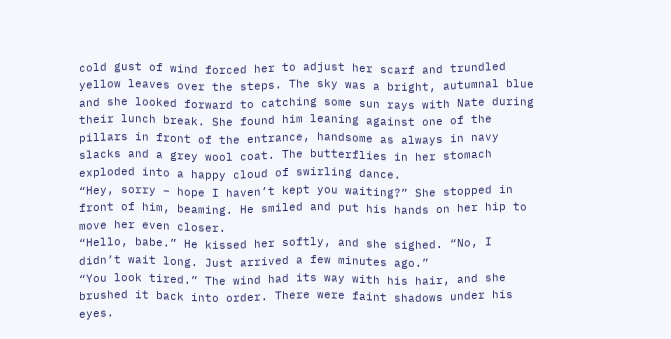cold gust of wind forced her to adjust her scarf and trundled yellow leaves over the steps. The sky was a bright, autumnal blue and she looked forward to catching some sun rays with Nate during their lunch break. She found him leaning against one of the pillars in front of the entrance, handsome as always in navy slacks and a grey wool coat. The butterflies in her stomach exploded into a happy cloud of swirling dance.
“Hey, sorry – hope I haven’t kept you waiting?” She stopped in front of him, beaming. He smiled and put his hands on her hip to move her even closer.
“Hello, babe.” He kissed her softly, and she sighed. “No, I didn’t wait long. Just arrived a few minutes ago.”
“You look tired.” The wind had its way with his hair, and she brushed it back into order. There were faint shadows under his eyes.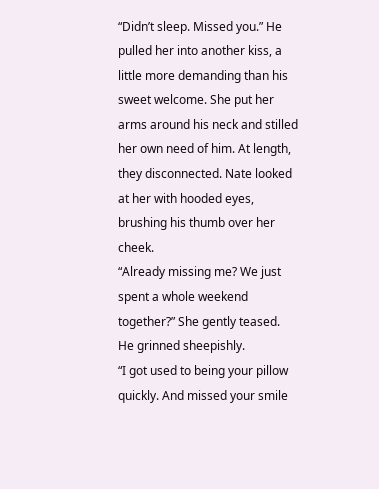“Didn’t sleep. Missed you.” He pulled her into another kiss, a little more demanding than his sweet welcome. She put her arms around his neck and stilled her own need of him. At length, they disconnected. Nate looked at her with hooded eyes, brushing his thumb over her cheek.
“Already missing me? We just spent a whole weekend together?” She gently teased. He grinned sheepishly.
“I got used to being your pillow quickly. And missed your smile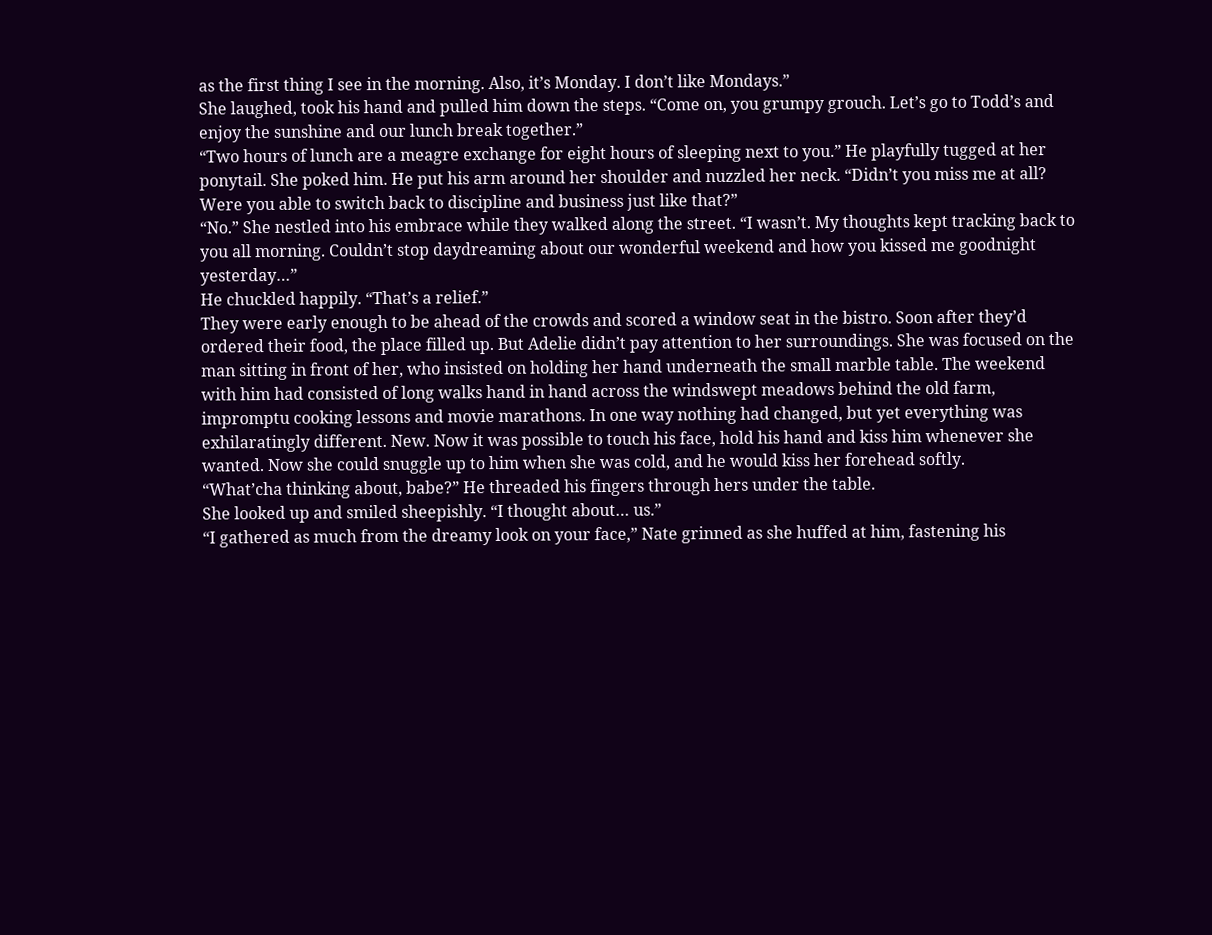as the first thing I see in the morning. Also, it’s Monday. I don’t like Mondays.”
She laughed, took his hand and pulled him down the steps. “Come on, you grumpy grouch. Let’s go to Todd’s and enjoy the sunshine and our lunch break together.”
“Two hours of lunch are a meagre exchange for eight hours of sleeping next to you.” He playfully tugged at her ponytail. She poked him. He put his arm around her shoulder and nuzzled her neck. “Didn’t you miss me at all? Were you able to switch back to discipline and business just like that?”
“No.” She nestled into his embrace while they walked along the street. “I wasn’t. My thoughts kept tracking back to you all morning. Couldn’t stop daydreaming about our wonderful weekend and how you kissed me goodnight yesterday…”
He chuckled happily. “That’s a relief.”
They were early enough to be ahead of the crowds and scored a window seat in the bistro. Soon after they’d ordered their food, the place filled up. But Adelie didn’t pay attention to her surroundings. She was focused on the man sitting in front of her, who insisted on holding her hand underneath the small marble table. The weekend with him had consisted of long walks hand in hand across the windswept meadows behind the old farm, impromptu cooking lessons and movie marathons. In one way nothing had changed, but yet everything was exhilaratingly different. New. Now it was possible to touch his face, hold his hand and kiss him whenever she wanted. Now she could snuggle up to him when she was cold, and he would kiss her forehead softly.
“What’cha thinking about, babe?” He threaded his fingers through hers under the table.
She looked up and smiled sheepishly. “I thought about… us.”
“I gathered as much from the dreamy look on your face,” Nate grinned as she huffed at him, fastening his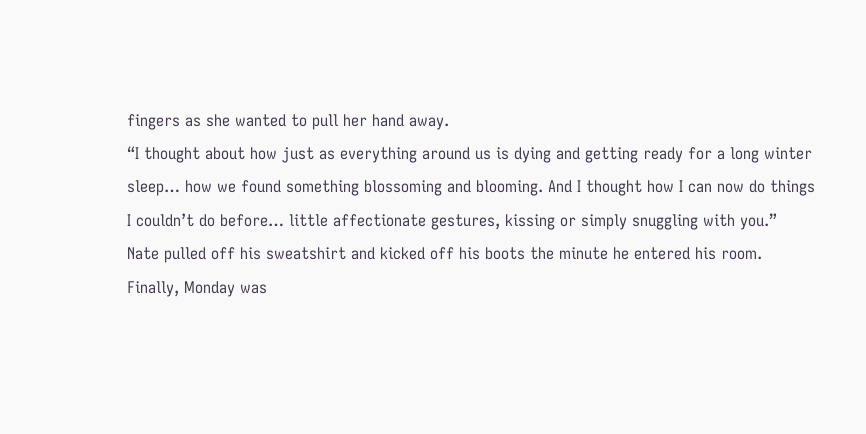fingers as she wanted to pull her hand away.
“I thought about how just as everything around us is dying and getting ready for a long winter sleep… how we found something blossoming and blooming. And I thought how I can now do things I couldn’t do before… little affectionate gestures, kissing or simply snuggling with you.”
Nate pulled off his sweatshirt and kicked off his boots the minute he entered his room. Finally, Monday was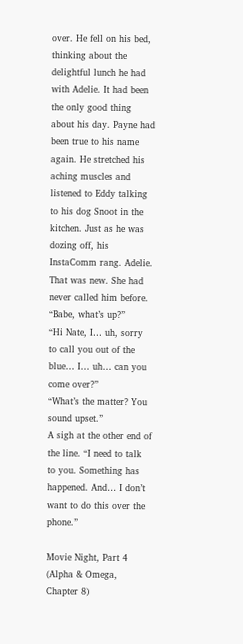over. He fell on his bed, thinking about the delightful lunch he had with Adelie. It had been the only good thing about his day. Payne had been true to his name again. He stretched his aching muscles and listened to Eddy talking to his dog Snoot in the kitchen. Just as he was dozing off, his InstaComm rang. Adelie. That was new. She had never called him before.
“Babe, what’s up?”
“Hi Nate, I… uh, sorry to call you out of the blue… I… uh… can you come over?”
“What’s the matter? You sound upset.”
A sigh at the other end of the line. “I need to talk to you. Something has happened. And… I don’t want to do this over the phone.”

Movie Night, Part 4 (Alpha & Omega, Chapter 8)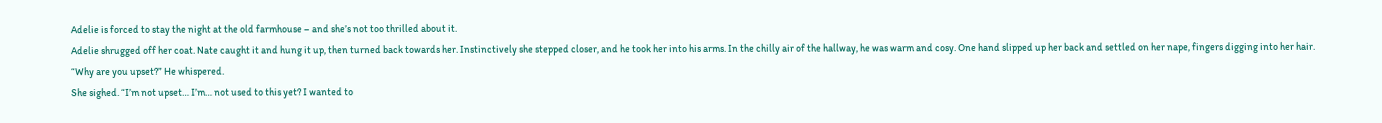Adelie is forced to stay the night at the old farmhouse – and she’s not too thrilled about it.
Adelie shrugged off her coat. Nate caught it and hung it up, then turned back towards her. Instinctively she stepped closer, and he took her into his arms. In the chilly air of the hallway, he was warm and cosy. One hand slipped up her back and settled on her nape, fingers digging into her hair.
“Why are you upset?” He whispered.
She sighed. “I’m not upset… I’m… not used to this yet? I wanted to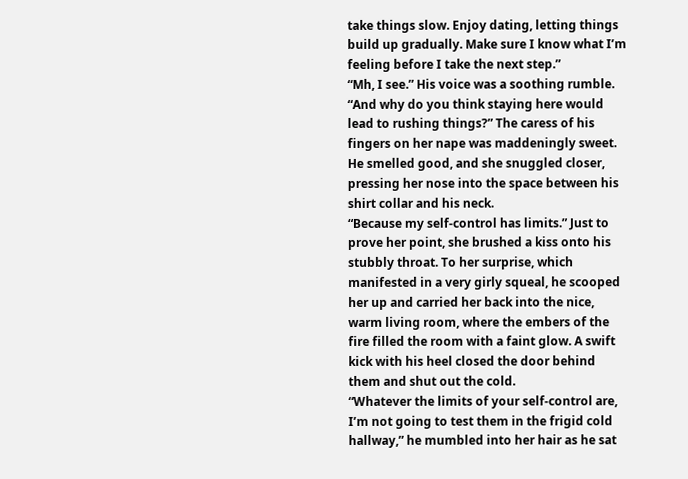take things slow. Enjoy dating, letting things build up gradually. Make sure I know what I’m feeling before I take the next step.”
“Mh, I see.” His voice was a soothing rumble. “And why do you think staying here would lead to rushing things?” The caress of his fingers on her nape was maddeningly sweet. He smelled good, and she snuggled closer, pressing her nose into the space between his shirt collar and his neck.
“Because my self-control has limits.” Just to prove her point, she brushed a kiss onto his stubbly throat. To her surprise, which manifested in a very girly squeal, he scooped her up and carried her back into the nice, warm living room, where the embers of the fire filled the room with a faint glow. A swift kick with his heel closed the door behind them and shut out the cold.
“Whatever the limits of your self-control are, I’m not going to test them in the frigid cold hallway,” he mumbled into her hair as he sat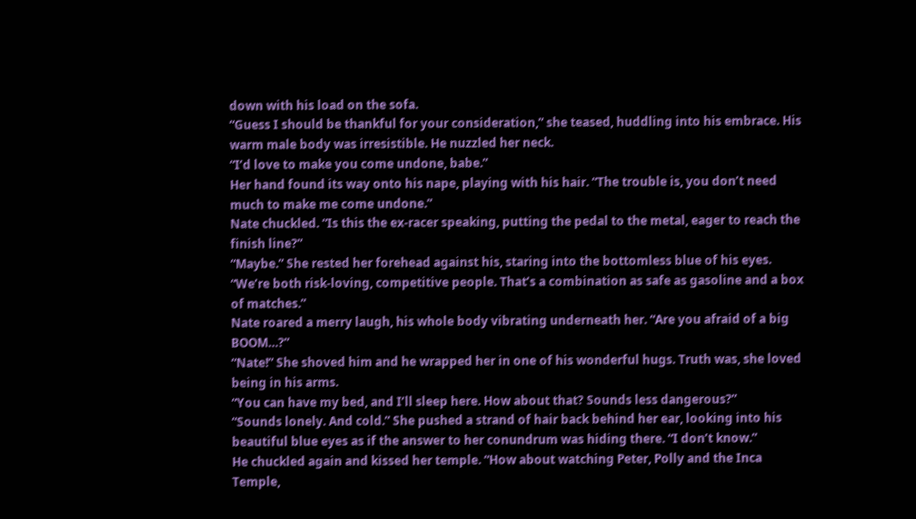down with his load on the sofa.
“Guess I should be thankful for your consideration,” she teased, huddling into his embrace. His warm male body was irresistible. He nuzzled her neck.
“I’d love to make you come undone, babe.”
Her hand found its way onto his nape, playing with his hair. “The trouble is, you don’t need much to make me come undone.”
Nate chuckled. “Is this the ex-racer speaking, putting the pedal to the metal, eager to reach the finish line?”
“Maybe.” She rested her forehead against his, staring into the bottomless blue of his eyes. “We’re both risk-loving, competitive people. That’s a combination as safe as gasoline and a box of matches.”
Nate roared a merry laugh, his whole body vibrating underneath her. “Are you afraid of a big BOOM…?”
“Nate!” She shoved him and he wrapped her in one of his wonderful hugs. Truth was, she loved being in his arms.
“You can have my bed, and I’ll sleep here. How about that? Sounds less dangerous?”
“Sounds lonely. And cold.” She pushed a strand of hair back behind her ear, looking into his beautiful blue eyes as if the answer to her conundrum was hiding there. “I don’t know.”
He chuckled again and kissed her temple. “How about watching Peter, Polly and the Inca Temple,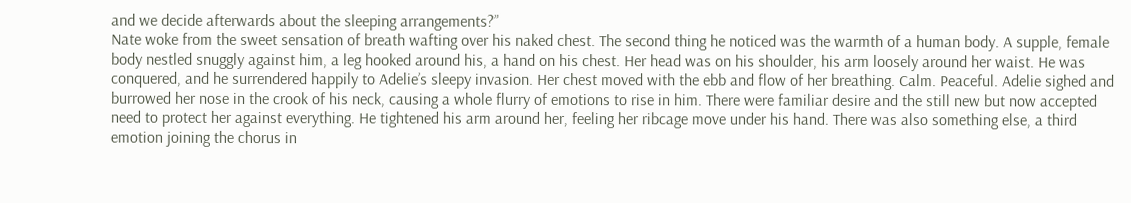and we decide afterwards about the sleeping arrangements?”
Nate woke from the sweet sensation of breath wafting over his naked chest. The second thing he noticed was the warmth of a human body. A supple, female body nestled snuggly against him, a leg hooked around his, a hand on his chest. Her head was on his shoulder, his arm loosely around her waist. He was conquered, and he surrendered happily to Adelie’s sleepy invasion. Her chest moved with the ebb and flow of her breathing. Calm. Peaceful. Adelie sighed and burrowed her nose in the crook of his neck, causing a whole flurry of emotions to rise in him. There were familiar desire and the still new but now accepted need to protect her against everything. He tightened his arm around her, feeling her ribcage move under his hand. There was also something else, a third emotion joining the chorus in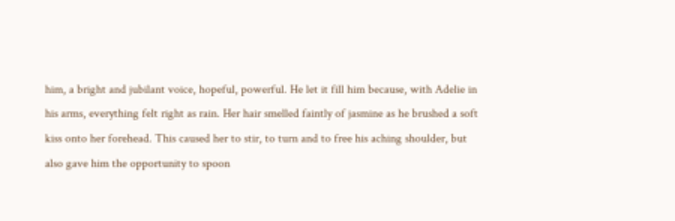him, a bright and jubilant voice, hopeful, powerful. He let it fill him because, with Adelie in his arms, everything felt right as rain. Her hair smelled faintly of jasmine as he brushed a soft kiss onto her forehead. This caused her to stir, to turn and to free his aching shoulder, but also gave him the opportunity to spoon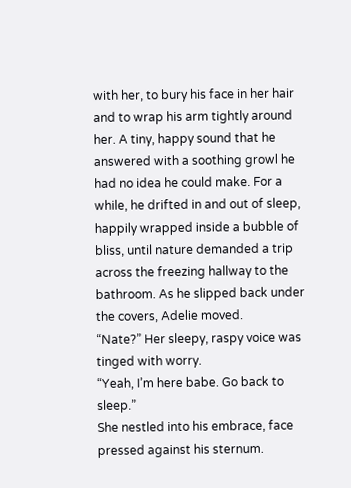with her, to bury his face in her hair and to wrap his arm tightly around her. A tiny, happy sound that he answered with a soothing growl he had no idea he could make. For a while, he drifted in and out of sleep, happily wrapped inside a bubble of bliss, until nature demanded a trip across the freezing hallway to the bathroom. As he slipped back under the covers, Adelie moved.
“Nate?” Her sleepy, raspy voice was tinged with worry.
“Yeah, I’m here babe. Go back to sleep.”
She nestled into his embrace, face pressed against his sternum.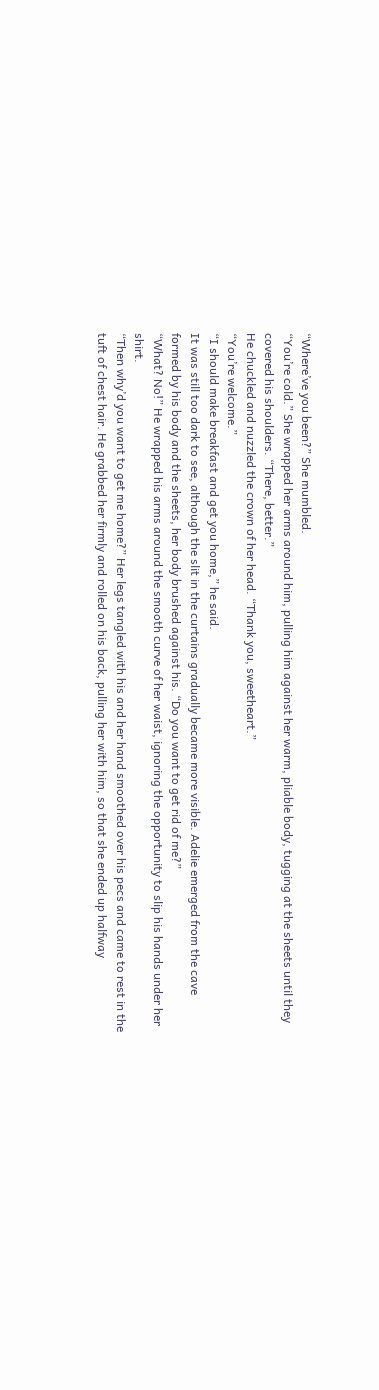“Where’ve you been?” She mumbled.
“You’re cold.” She wrapped her arms around him, pulling him against her warm, pliable body, tugging at the sheets until they covered his shoulders. “There, better.”
He chuckled and nuzzled the crown of her head. “Thank you, sweetheart.”
“You’re welcome.”
“I should make breakfast and get you home,” he said.
It was still too dark to see, although the slit in the curtains gradually became more visible. Adelie emerged from the cave formed by his body and the sheets, her body brushed against his. “Do you want to get rid of me?”
“What? No!” He wrapped his arms around the smooth curve of her waist, ignoring the opportunity to slip his hands under her shirt.
“Then why’d you want to get me home?” Her legs tangled with his and her hand smoothed over his pecs and came to rest in the tuft of chest hair. He grabbed her firmly and rolled on his back, pulling her with him, so that she ended up halfway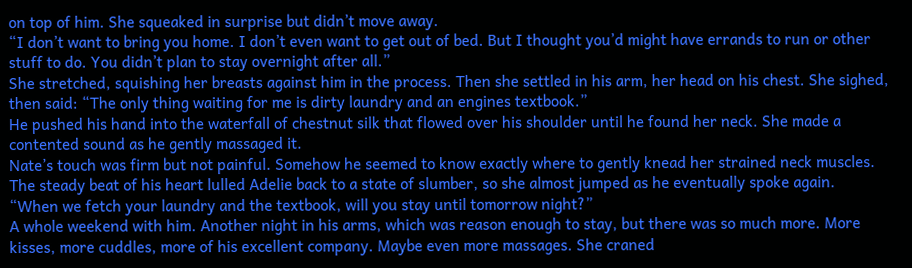on top of him. She squeaked in surprise but didn’t move away.
“I don’t want to bring you home. I don’t even want to get out of bed. But I thought you’d might have errands to run or other stuff to do. You didn’t plan to stay overnight after all.”
She stretched, squishing her breasts against him in the process. Then she settled in his arm, her head on his chest. She sighed, then said: “The only thing waiting for me is dirty laundry and an engines textbook.”
He pushed his hand into the waterfall of chestnut silk that flowed over his shoulder until he found her neck. She made a contented sound as he gently massaged it.
Nate’s touch was firm but not painful. Somehow he seemed to know exactly where to gently knead her strained neck muscles. The steady beat of his heart lulled Adelie back to a state of slumber, so she almost jumped as he eventually spoke again.
“When we fetch your laundry and the textbook, will you stay until tomorrow night?”
A whole weekend with him. Another night in his arms, which was reason enough to stay, but there was so much more. More kisses, more cuddles, more of his excellent company. Maybe even more massages. She craned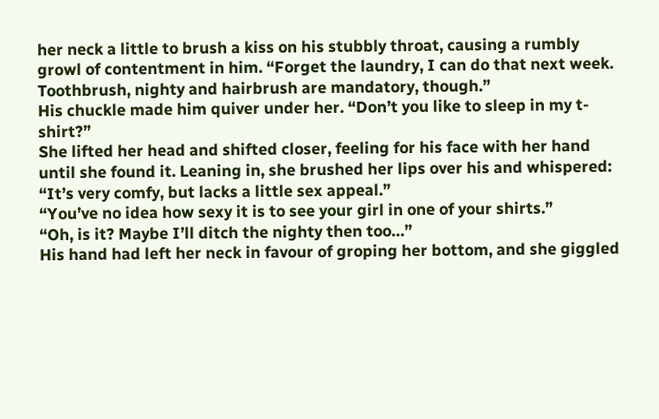her neck a little to brush a kiss on his stubbly throat, causing a rumbly growl of contentment in him. “Forget the laundry, I can do that next week. Toothbrush, nighty and hairbrush are mandatory, though.”
His chuckle made him quiver under her. “Don’t you like to sleep in my t-shirt?”
She lifted her head and shifted closer, feeling for his face with her hand until she found it. Leaning in, she brushed her lips over his and whispered: “It’s very comfy, but lacks a little sex appeal.”
“You’ve no idea how sexy it is to see your girl in one of your shirts.”
“Oh, is it? Maybe I’ll ditch the nighty then too…”
His hand had left her neck in favour of groping her bottom, and she giggled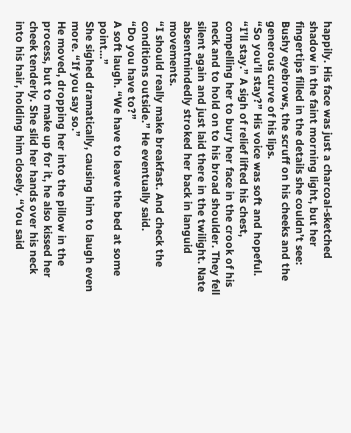happily. His face was just a charcoal-sketched shadow in the faint morning light, but her fingertips filled in the details she couldn’t see: Bushy eyebrows, the scruff on his cheeks and the generous curve of his lips.
“So you’ll stay?” His voice was soft and hopeful.
“I’ll stay.” A sigh of relief lifted his chest, compelling her to bury her face in the crook of his neck and to hold on to his broad shoulder. They fell silent again and just laid there in the twilight. Nate absentmindedly stroked her back in languid movements.
“I should really make breakfast. And check the conditions outside.” He eventually said.
“Do you have to?”
A soft laugh. “We have to leave the bed at some point…”
She sighed dramatically, causing him to laugh even more. “If you say so.”
He moved, dropping her into the pillow in the process, but to make up for it, he also kissed her cheek tenderly. She slid her hands over his neck into his hair, holding him closely. “You said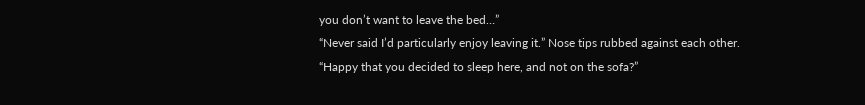you don’t want to leave the bed…”
“Never said I’d particularly enjoy leaving it.” Nose tips rubbed against each other. “Happy that you decided to sleep here, and not on the sofa?”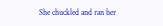She chuckled and ran her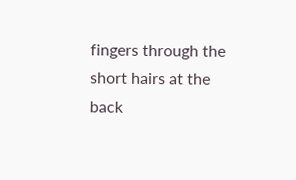fingers through the short hairs at the back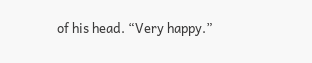of his head. “Very happy.”